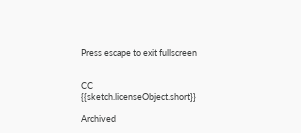Press escape to exit fullscreen


CC {{sketch.licenseObject.short}}

Archived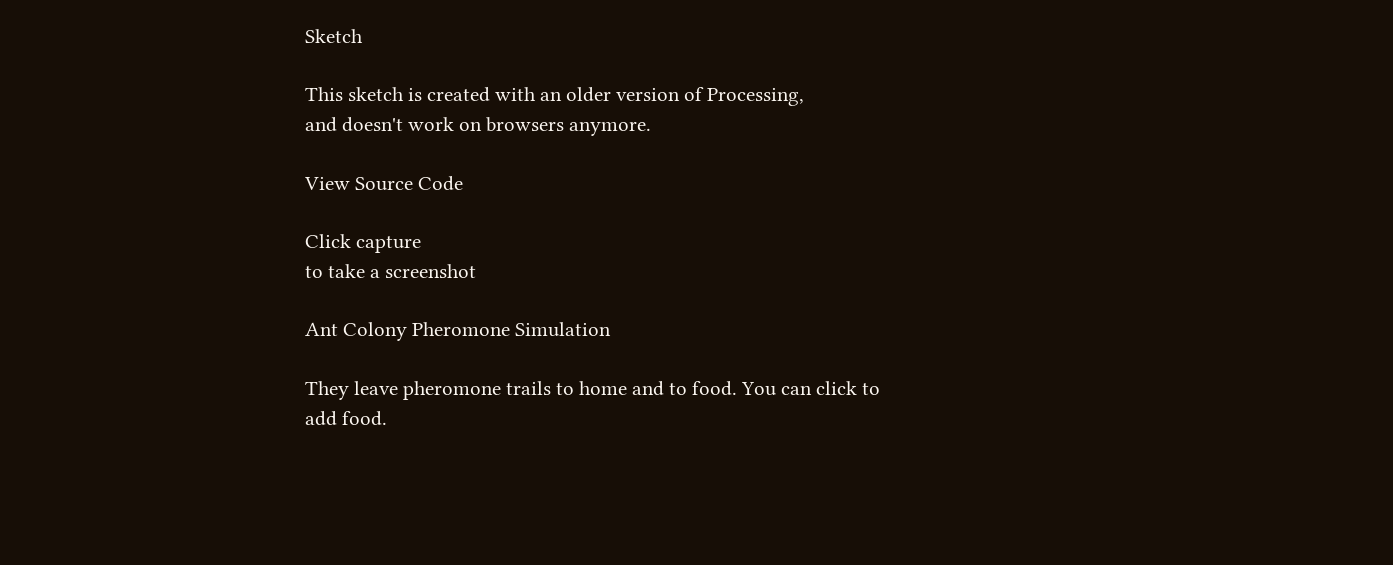Sketch

This sketch is created with an older version of Processing,
and doesn't work on browsers anymore.

View Source Code

Click capture
to take a screenshot

Ant Colony Pheromone Simulation

They leave pheromone trails to home and to food. You can click to add food.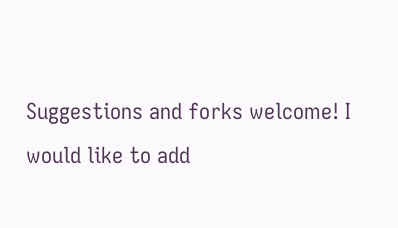Suggestions and forks welcome! I would like to add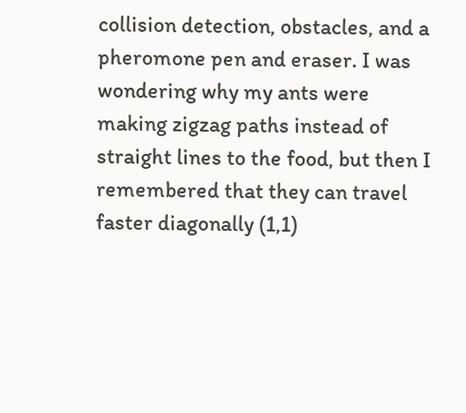collision detection, obstacles, and a pheromone pen and eraser. I was wondering why my ants were making zigzag paths instead of straight lines to the food, but then I remembered that they can travel faster diagonally (1,1)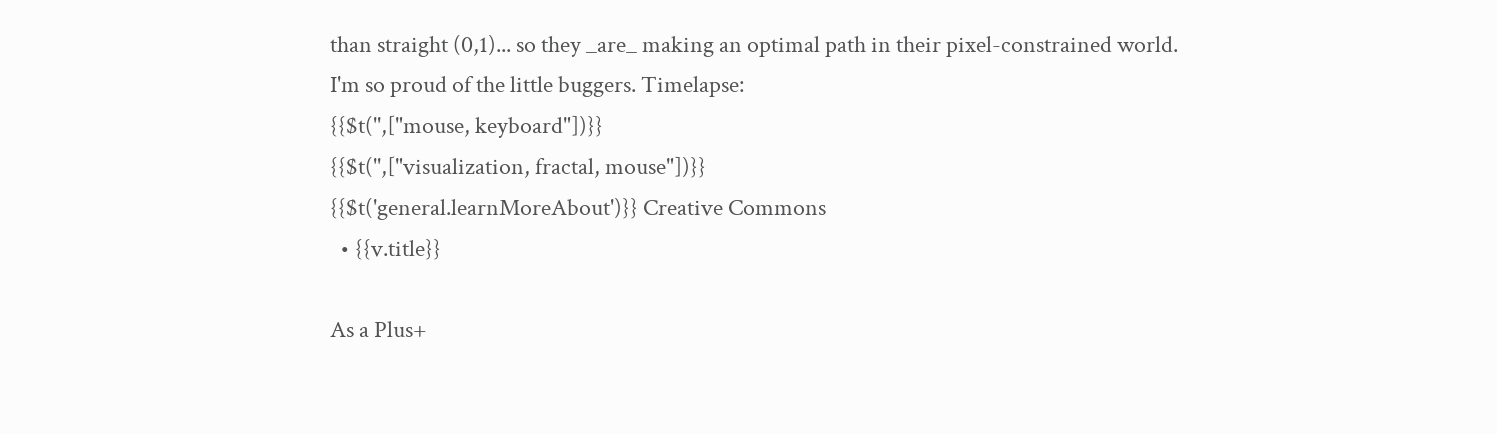than straight (0,1)... so they _are_ making an optimal path in their pixel-constrained world. I'm so proud of the little buggers. Timelapse:
{{$t('',["mouse, keyboard"])}}
{{$t('',["visualization, fractal, mouse"])}}
{{$t('general.learnMoreAbout')}} Creative Commons
  • {{v.title}}

As a Plus+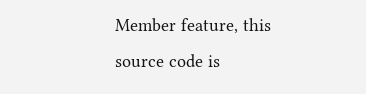Member feature, this source code is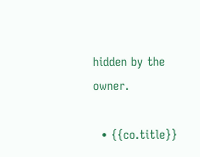hidden by the owner.

  • {{co.title}}